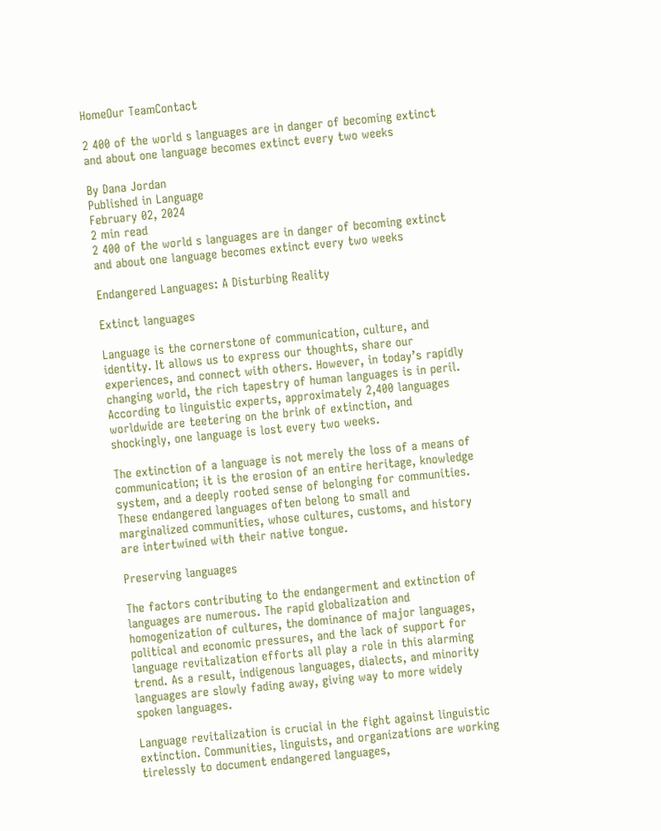HomeOur TeamContact

2 400 of the world s languages are in danger of becoming extinct and about one language becomes extinct every two weeks

By Dana Jordan
Published in Language
February 02, 2024
2 min read
2 400 of the world s languages are in danger of becoming extinct and about one language becomes extinct every two weeks

Endangered Languages: A Disturbing Reality

Extinct languages

Language is the cornerstone of communication, culture, and identity. It allows us to express our thoughts, share our experiences, and connect with others. However, in today’s rapidly changing world, the rich tapestry of human languages is in peril. According to linguistic experts, approximately 2,400 languages worldwide are teetering on the brink of extinction, and shockingly, one language is lost every two weeks.

The extinction of a language is not merely the loss of a means of communication; it is the erosion of an entire heritage, knowledge system, and a deeply rooted sense of belonging for communities. These endangered languages often belong to small and marginalized communities, whose cultures, customs, and history are intertwined with their native tongue.

Preserving languages

The factors contributing to the endangerment and extinction of languages are numerous. The rapid globalization and homogenization of cultures, the dominance of major languages, political and economic pressures, and the lack of support for language revitalization efforts all play a role in this alarming trend. As a result, indigenous languages, dialects, and minority languages are slowly fading away, giving way to more widely spoken languages.

Language revitalization is crucial in the fight against linguistic extinction. Communities, linguists, and organizations are working tirelessly to document endangered languages,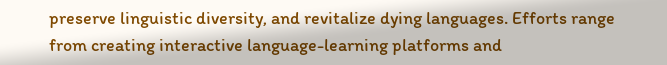preserve linguistic diversity, and revitalize dying languages. Efforts range from creating interactive language-learning platforms and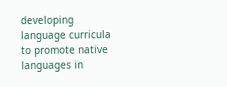developing language curricula to promote native languages in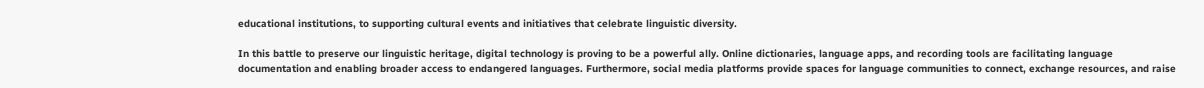educational institutions, to supporting cultural events and initiatives that celebrate linguistic diversity.

In this battle to preserve our linguistic heritage, digital technology is proving to be a powerful ally. Online dictionaries, language apps, and recording tools are facilitating language documentation and enabling broader access to endangered languages. Furthermore, social media platforms provide spaces for language communities to connect, exchange resources, and raise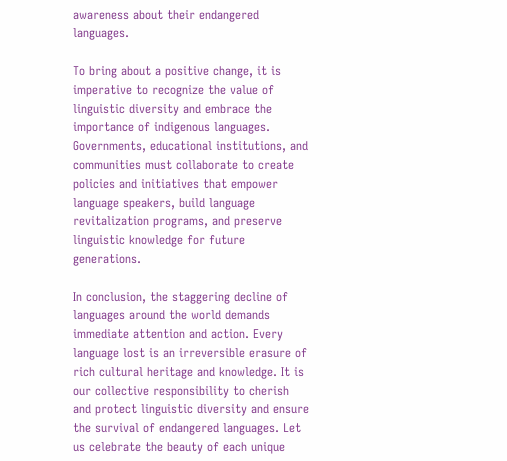awareness about their endangered languages.

To bring about a positive change, it is imperative to recognize the value of linguistic diversity and embrace the importance of indigenous languages. Governments, educational institutions, and communities must collaborate to create policies and initiatives that empower language speakers, build language revitalization programs, and preserve linguistic knowledge for future generations.

In conclusion, the staggering decline of languages around the world demands immediate attention and action. Every language lost is an irreversible erasure of rich cultural heritage and knowledge. It is our collective responsibility to cherish and protect linguistic diversity and ensure the survival of endangered languages. Let us celebrate the beauty of each unique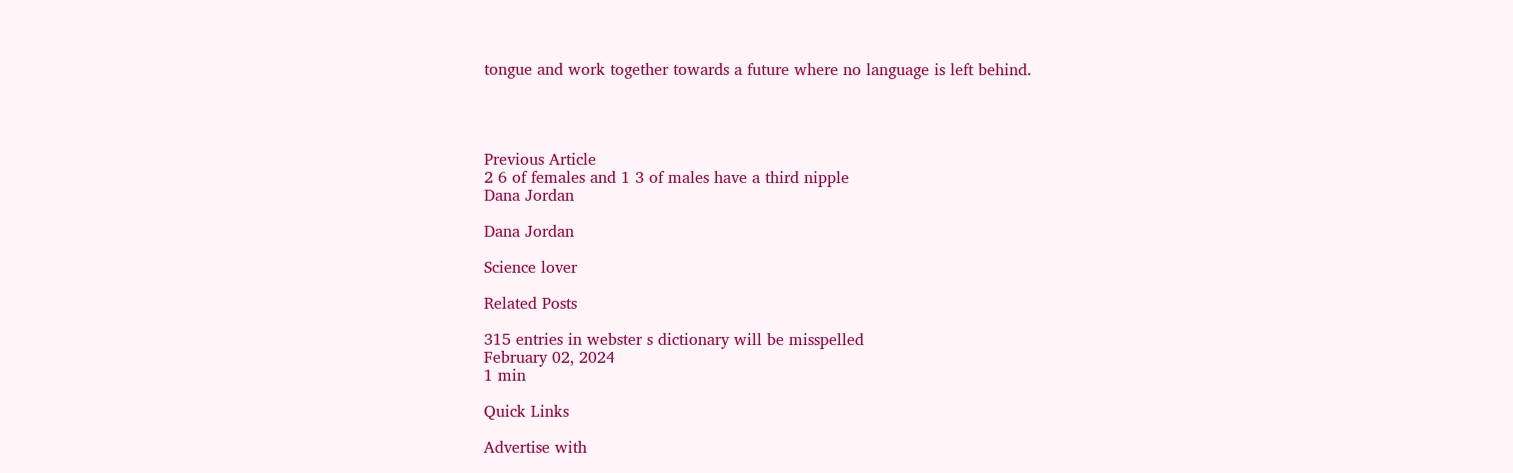tongue and work together towards a future where no language is left behind.




Previous Article
2 6 of females and 1 3 of males have a third nipple
Dana Jordan

Dana Jordan

Science lover

Related Posts

315 entries in webster s dictionary will be misspelled
February 02, 2024
1 min

Quick Links

Advertise with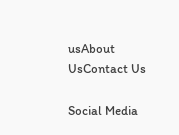usAbout UsContact Us

Social Media